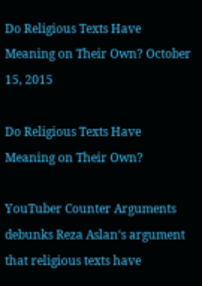Do Religious Texts Have Meaning on Their Own? October 15, 2015

Do Religious Texts Have Meaning on Their Own?

YouTuber Counter Arguments debunks Reza Aslan‘s argument that religious texts have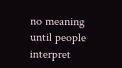no meaning until people interpret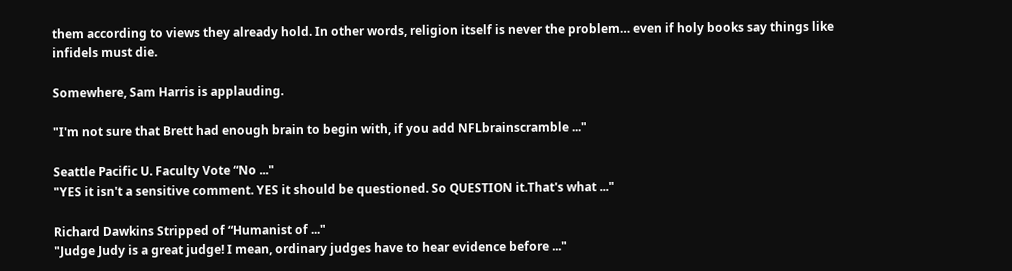them according to views they already hold. In other words, religion itself is never the problem… even if holy books say things like infidels must die.

Somewhere, Sam Harris is applauding.

"I'm not sure that Brett had enough brain to begin with, if you add NFLbrainscramble ..."

Seattle Pacific U. Faculty Vote “No ..."
"YES it isn't a sensitive comment. YES it should be questioned. So QUESTION it.That's what ..."

Richard Dawkins Stripped of “Humanist of ..."
"Judge Judy is a great judge! I mean, ordinary judges have to hear evidence before ..."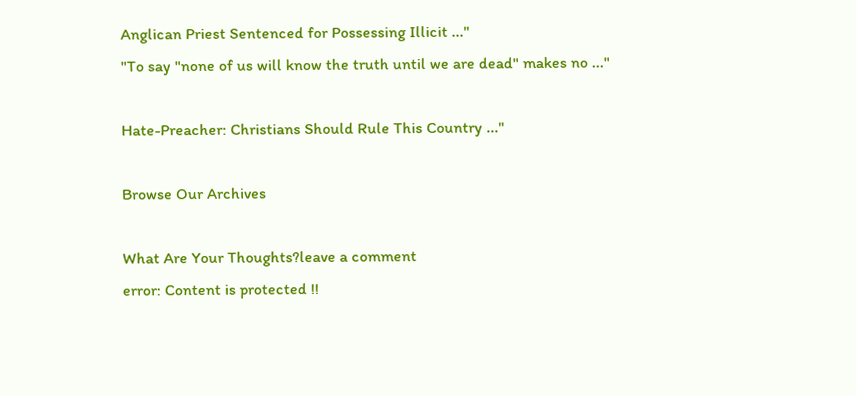Anglican Priest Sentenced for Possessing Illicit ..."
"To say "none of us will know the truth until we are dead" makes no ..."

Hate-Preacher: Christians Should Rule This Country ..."

Browse Our Archives

What Are Your Thoughts?leave a comment
error: Content is protected !!